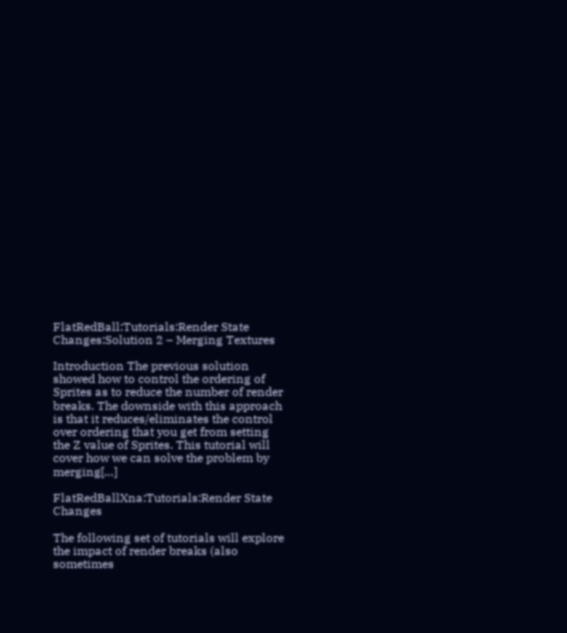FlatRedBall:Tutorials:Render State Changes:Solution 2 – Merging Textures

Introduction The previous solution showed how to control the ordering of Sprites as to reduce the number of render breaks. The downside with this approach is that it reduces/eliminates the control over ordering that you get from setting the Z value of Sprites. This tutorial will cover how we can solve the problem by merging[…]

FlatRedBallXna:Tutorials:Render State Changes

The following set of tutorials will explore the impact of render breaks (also sometimes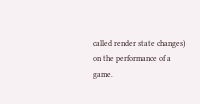called render state changes) on the performance of a game.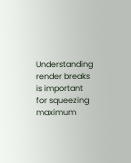Understanding render breaks is important for squeezing maximum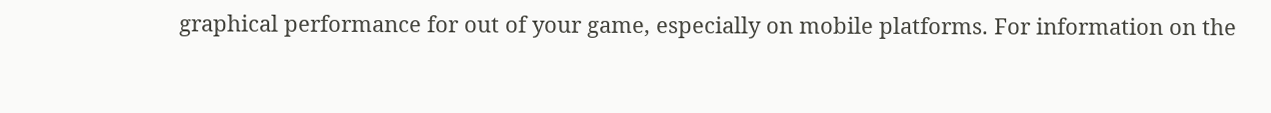graphical performance for out of your game, especially on mobile platforms. For information on the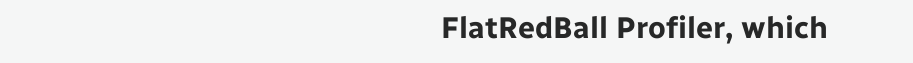FlatRedBall Profiler, which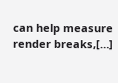can help measure render breaks,[…]